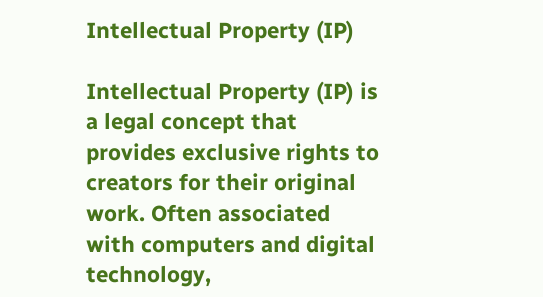Intellectual Property (IP)

Intellectual Property (IP) is a legal concept that provides exclusive rights to creators for their original work. Often associated with computers and digital technology,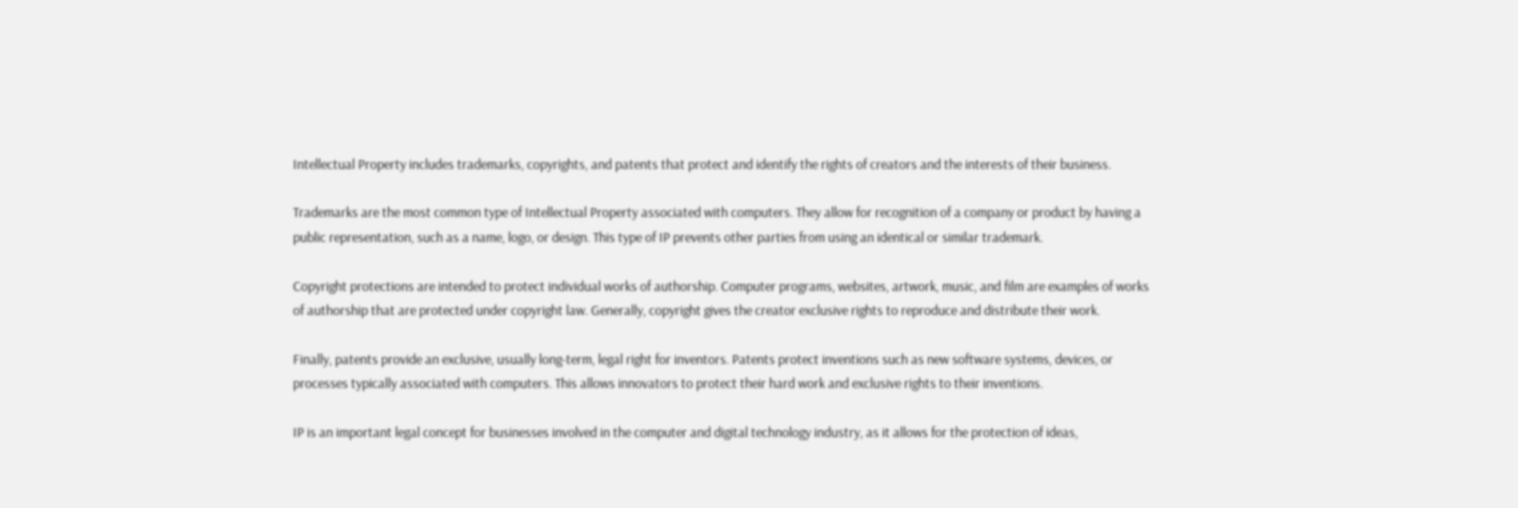Intellectual Property includes trademarks, copyrights, and patents that protect and identify the rights of creators and the interests of their business.

Trademarks are the most common type of Intellectual Property associated with computers. They allow for recognition of a company or product by having a public representation, such as a name, logo, or design. This type of IP prevents other parties from using an identical or similar trademark.

Copyright protections are intended to protect individual works of authorship. Computer programs, websites, artwork, music, and film are examples of works of authorship that are protected under copyright law. Generally, copyright gives the creator exclusive rights to reproduce and distribute their work.

Finally, patents provide an exclusive, usually long-term, legal right for inventors. Patents protect inventions such as new software systems, devices, or processes typically associated with computers. This allows innovators to protect their hard work and exclusive rights to their inventions.

IP is an important legal concept for businesses involved in the computer and digital technology industry, as it allows for the protection of ideas,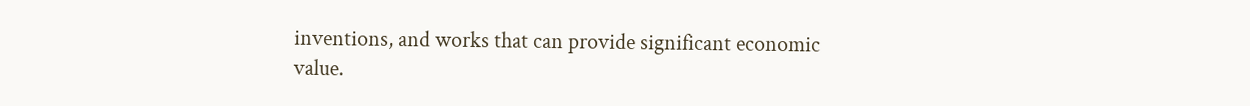inventions, and works that can provide significant economic value.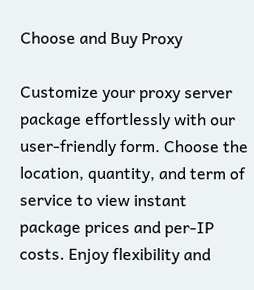Choose and Buy Proxy

Customize your proxy server package effortlessly with our user-friendly form. Choose the location, quantity, and term of service to view instant package prices and per-IP costs. Enjoy flexibility and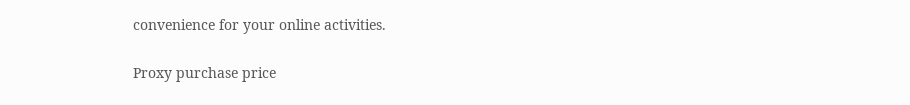convenience for your online activities.

Proxy purchase price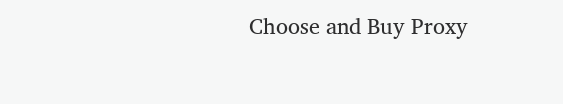Choose and Buy Proxy